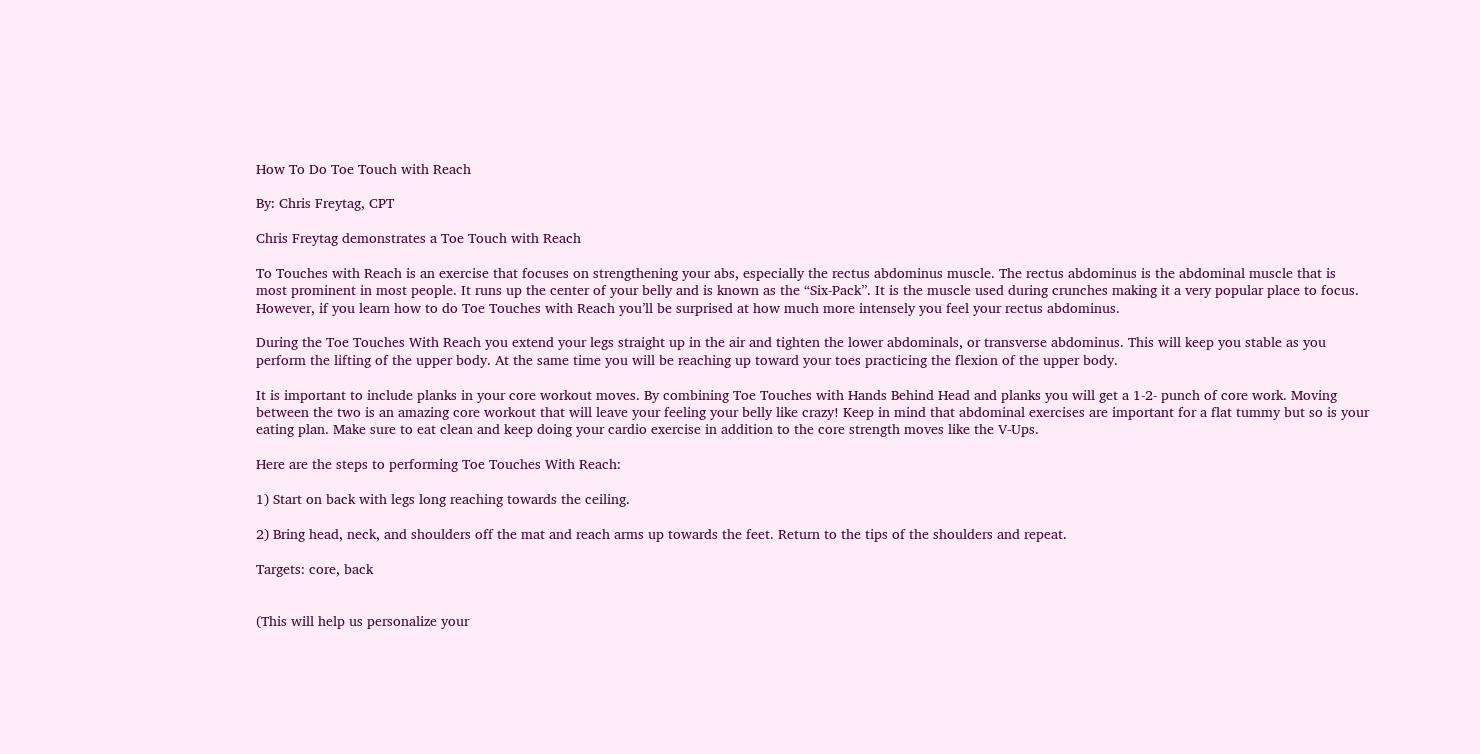How To Do Toe Touch with Reach

By: Chris Freytag, CPT

Chris Freytag demonstrates a Toe Touch with Reach

To Touches with Reach is an exercise that focuses on strengthening your abs, especially the rectus abdominus muscle. The rectus abdominus is the abdominal muscle that is most prominent in most people. It runs up the center of your belly and is known as the “Six-Pack”. It is the muscle used during crunches making it a very popular place to focus. However, if you learn how to do Toe Touches with Reach you’ll be surprised at how much more intensely you feel your rectus abdominus.

During the Toe Touches With Reach you extend your legs straight up in the air and tighten the lower abdominals, or transverse abdominus. This will keep you stable as you perform the lifting of the upper body. At the same time you will be reaching up toward your toes practicing the flexion of the upper body.

It is important to include planks in your core workout moves. By combining Toe Touches with Hands Behind Head and planks you will get a 1-2- punch of core work. Moving between the two is an amazing core workout that will leave your feeling your belly like crazy! Keep in mind that abdominal exercises are important for a flat tummy but so is your eating plan. Make sure to eat clean and keep doing your cardio exercise in addition to the core strength moves like the V-Ups.

Here are the steps to performing Toe Touches With Reach:

1) Start on back with legs long reaching towards the ceiling.

2) Bring head, neck, and shoulders off the mat and reach arms up towards the feet. Return to the tips of the shoulders and repeat.

Targets: core, back


(This will help us personalize your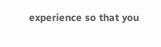experience so that you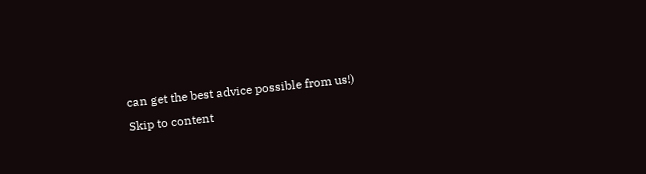can get the best advice possible from us!)
Skip to content